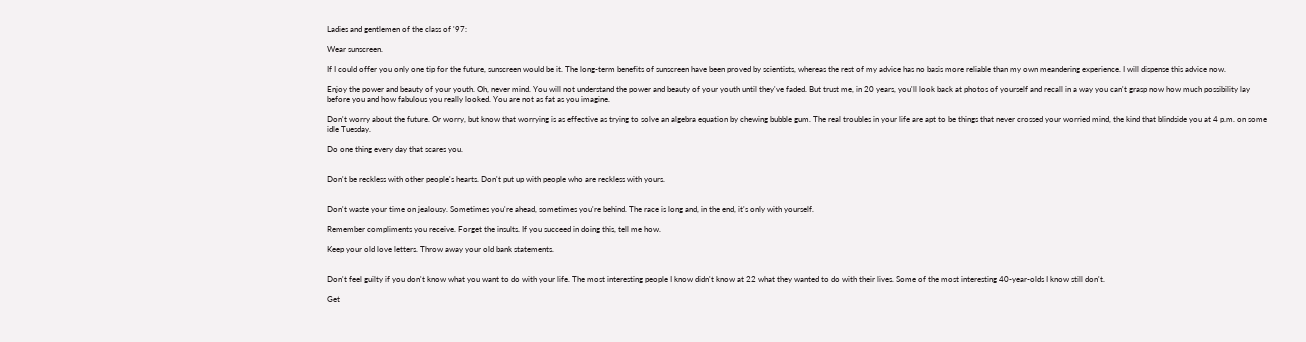Ladies and gentlemen of the class of '97:

Wear sunscreen.

If I could offer you only one tip for the future, sunscreen would be it. The long-term benefits of sunscreen have been proved by scientists, whereas the rest of my advice has no basis more reliable than my own meandering experience. I will dispense this advice now.

Enjoy the power and beauty of your youth. Oh, never mind. You will not understand the power and beauty of your youth until they've faded. But trust me, in 20 years, you'll look back at photos of yourself and recall in a way you can't grasp now how much possibility lay before you and how fabulous you really looked. You are not as fat as you imagine.

Don't worry about the future. Or worry, but know that worrying is as effective as trying to solve an algebra equation by chewing bubble gum. The real troubles in your life are apt to be things that never crossed your worried mind, the kind that blindside you at 4 p.m. on some idle Tuesday.

Do one thing every day that scares you.


Don't be reckless with other people's hearts. Don't put up with people who are reckless with yours.


Don't waste your time on jealousy. Sometimes you're ahead, sometimes you're behind. The race is long and, in the end, it's only with yourself.

Remember compliments you receive. Forget the insults. If you succeed in doing this, tell me how.

Keep your old love letters. Throw away your old bank statements.


Don't feel guilty if you don't know what you want to do with your life. The most interesting people I know didn't know at 22 what they wanted to do with their lives. Some of the most interesting 40-year-olds I know still don't.

Get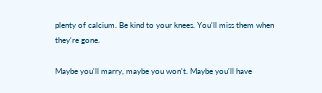plenty of calcium. Be kind to your knees. You'll miss them when they're gone.

Maybe you'll marry, maybe you won't. Maybe you'll have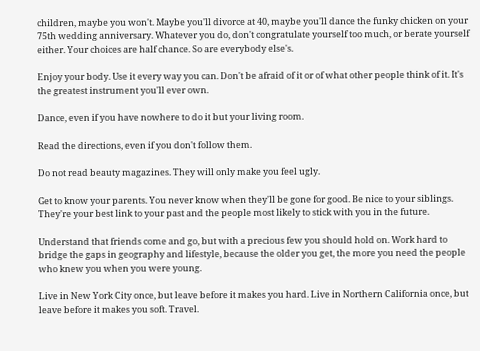children, maybe you won't. Maybe you'll divorce at 40, maybe you'll dance the funky chicken on your 75th wedding anniversary. Whatever you do, don't congratulate yourself too much, or berate yourself either. Your choices are half chance. So are everybody else's.

Enjoy your body. Use it every way you can. Don't be afraid of it or of what other people think of it. It's the greatest instrument you'll ever own.

Dance, even if you have nowhere to do it but your living room.

Read the directions, even if you don't follow them.

Do not read beauty magazines. They will only make you feel ugly.

Get to know your parents. You never know when they'll be gone for good. Be nice to your siblings. They're your best link to your past and the people most likely to stick with you in the future.

Understand that friends come and go, but with a precious few you should hold on. Work hard to bridge the gaps in geography and lifestyle, because the older you get, the more you need the people who knew you when you were young.

Live in New York City once, but leave before it makes you hard. Live in Northern California once, but leave before it makes you soft. Travel.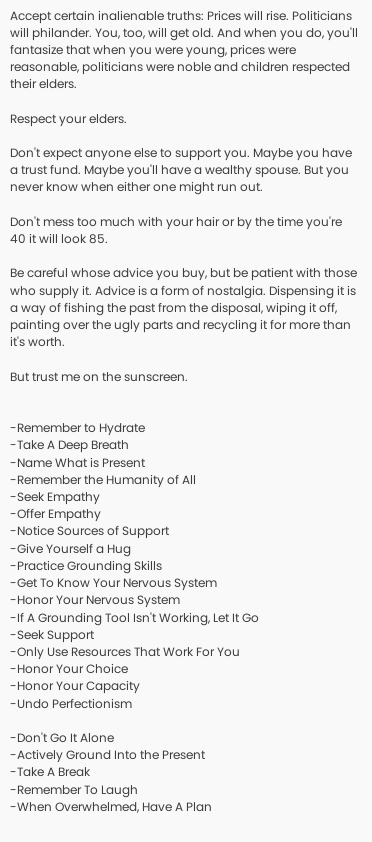Accept certain inalienable truths: Prices will rise. Politicians will philander. You, too, will get old. And when you do, you'll fantasize that when you were young, prices were reasonable, politicians were noble and children respected their elders.

Respect your elders.

Don't expect anyone else to support you. Maybe you have a trust fund. Maybe you'll have a wealthy spouse. But you never know when either one might run out.

Don't mess too much with your hair or by the time you're 40 it will look 85.

Be careful whose advice you buy, but be patient with those who supply it. Advice is a form of nostalgia. Dispensing it is a way of fishing the past from the disposal, wiping it off, painting over the ugly parts and recycling it for more than it's worth.

But trust me on the sunscreen.


-Remember to Hydrate
-Take A Deep Breath
-Name What is Present
-Remember the Humanity of All
-Seek Empathy
-Offer Empathy
-Notice Sources of Support
-Give Yourself a Hug
-Practice Grounding Skills
-Get To Know Your Nervous System
-Honor Your Nervous System
-If A Grounding Tool Isn't Working, Let It Go
-Seek Support
-Only Use Resources That Work For You
-Honor Your Choice
-Honor Your Capacity
-Undo Perfectionism

-Don't Go It Alone
-Actively Ground Into the Present
-Take A Break
-Remember To Laugh
-When Overwhelmed, Have A Plan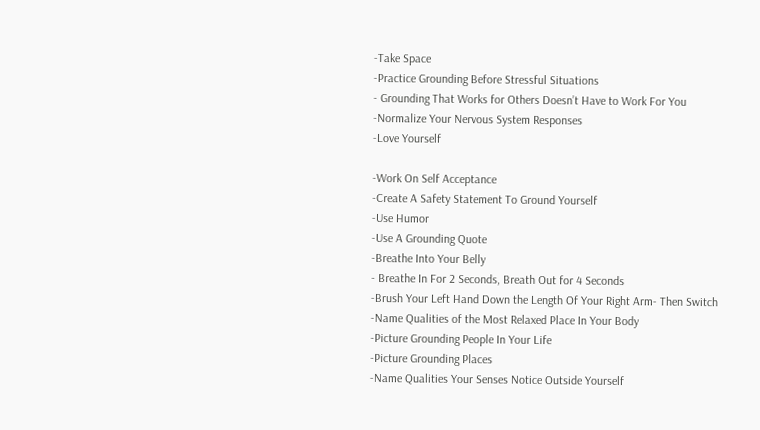-Take Space
-Practice Grounding Before Stressful Situations
- Grounding That Works for Others Doesn’t Have to Work For You
-Normalize Your Nervous System Responses
-Love Yourself

-Work On Self Acceptance
-Create A Safety Statement To Ground Yourself
-Use Humor
-Use A Grounding Quote
-Breathe Into Your Belly
- Breathe In For 2 Seconds, Breath Out for 4 Seconds
-Brush Your Left Hand Down the Length Of Your Right Arm- Then Switch
-Name Qualities of the Most Relaxed Place In Your Body
-Picture Grounding People In Your Life
-Picture Grounding Places
-Name Qualities Your Senses Notice Outside Yourself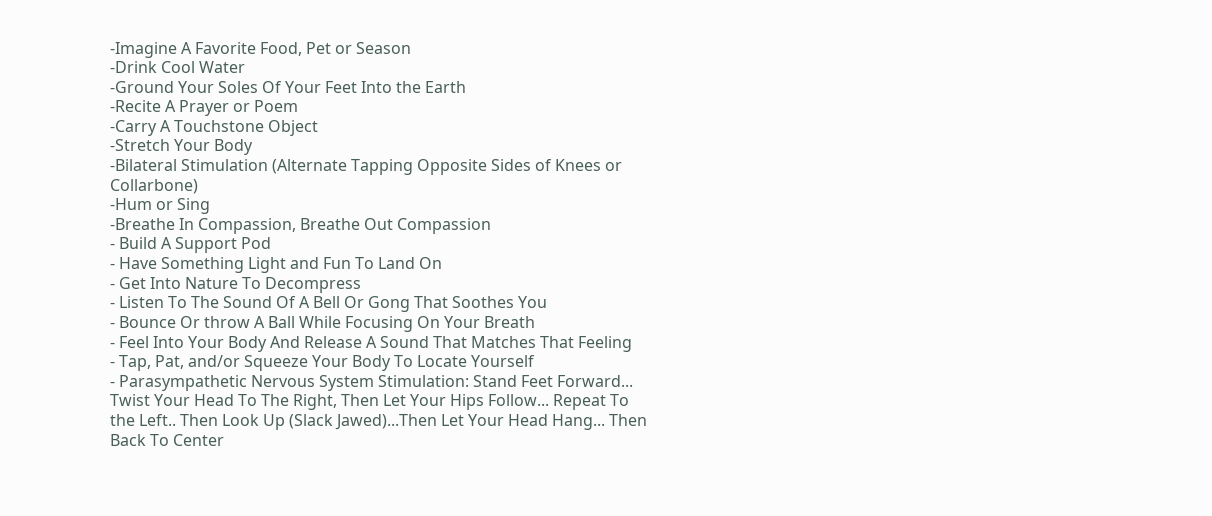-Imagine A Favorite Food, Pet or Season
-Drink Cool Water
-Ground Your Soles Of Your Feet Into the Earth
-Recite A Prayer or Poem
-Carry A Touchstone Object
-Stretch Your Body
-Bilateral Stimulation (Alternate Tapping Opposite Sides of Knees or Collarbone)
-Hum or Sing
-Breathe In Compassion, Breathe Out Compassion
- Build A Support Pod
- Have Something Light and Fun To Land On
- Get Into Nature To Decompress
- Listen To The Sound Of A Bell Or Gong That Soothes You
- Bounce Or throw A Ball While Focusing On Your Breath
- Feel Into Your Body And Release A Sound That Matches That Feeling
- Tap, Pat, and/or Squeeze Your Body To Locate Yourself
- Parasympathetic Nervous System Stimulation: Stand Feet Forward... Twist Your Head To The Right, Then Let Your Hips Follow... Repeat To the Left.. Then Look Up (Slack Jawed)...Then Let Your Head Hang... Then Back To Center